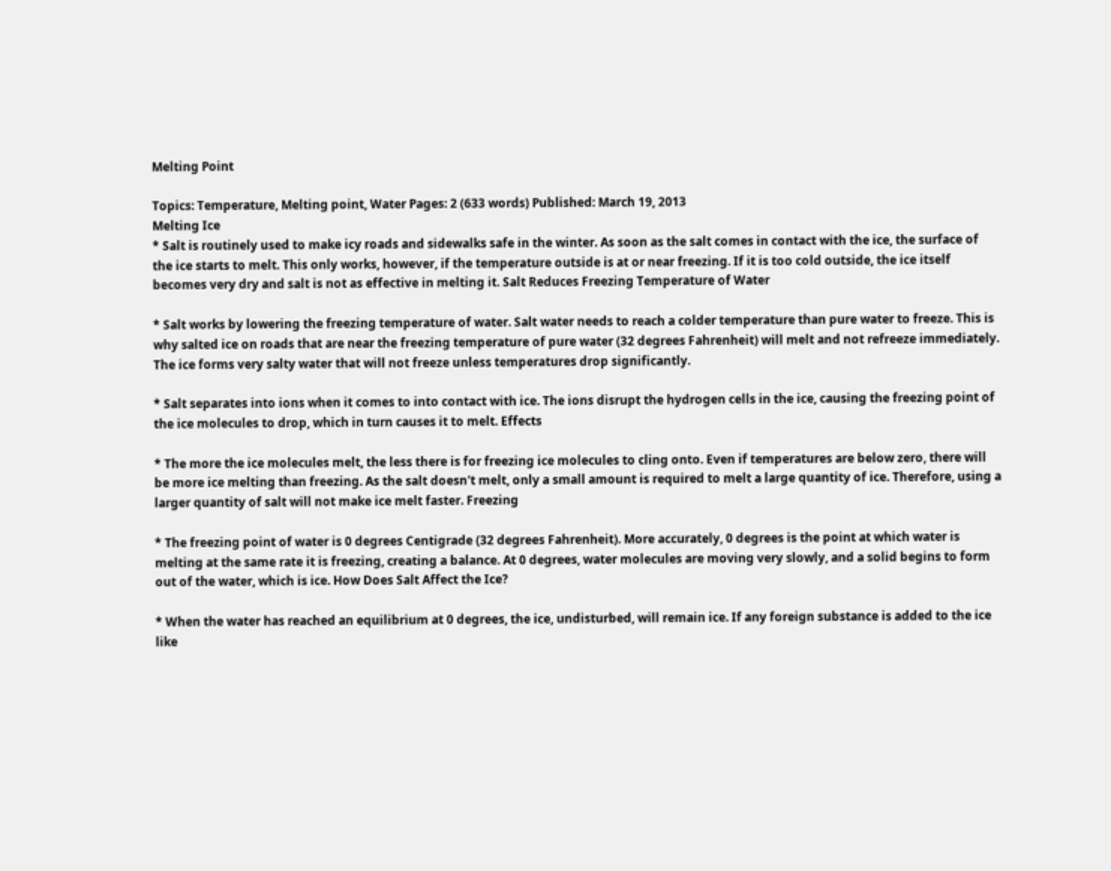Melting Point

Topics: Temperature, Melting point, Water Pages: 2 (633 words) Published: March 19, 2013
Melting Ice
* Salt is routinely used to make icy roads and sidewalks safe in the winter. As soon as the salt comes in contact with the ice, the surface of the ice starts to melt. This only works, however, if the temperature outside is at or near freezing. If it is too cold outside, the ice itself becomes very dry and salt is not as effective in melting it. Salt Reduces Freezing Temperature of Water

* Salt works by lowering the freezing temperature of water. Salt water needs to reach a colder temperature than pure water to freeze. This is why salted ice on roads that are near the freezing temperature of pure water (32 degrees Fahrenheit) will melt and not refreeze immediately. The ice forms very salty water that will not freeze unless temperatures drop significantly.

* Salt separates into ions when it comes to into contact with ice. The ions disrupt the hydrogen cells in the ice, causing the freezing point of the ice molecules to drop, which in turn causes it to melt. Effects

* The more the ice molecules melt, the less there is for freezing ice molecules to cling onto. Even if temperatures are below zero, there will be more ice melting than freezing. As the salt doesn't melt, only a small amount is required to melt a large quantity of ice. Therefore, using a larger quantity of salt will not make ice melt faster. Freezing

* The freezing point of water is 0 degrees Centigrade (32 degrees Fahrenheit). More accurately, 0 degrees is the point at which water is melting at the same rate it is freezing, creating a balance. At 0 degrees, water molecules are moving very slowly, and a solid begins to form out of the water, which is ice. How Does Salt Affect the Ice?

* When the water has reached an equilibrium at 0 degrees, the ice, undisturbed, will remain ice. If any foreign substance is added to the ice like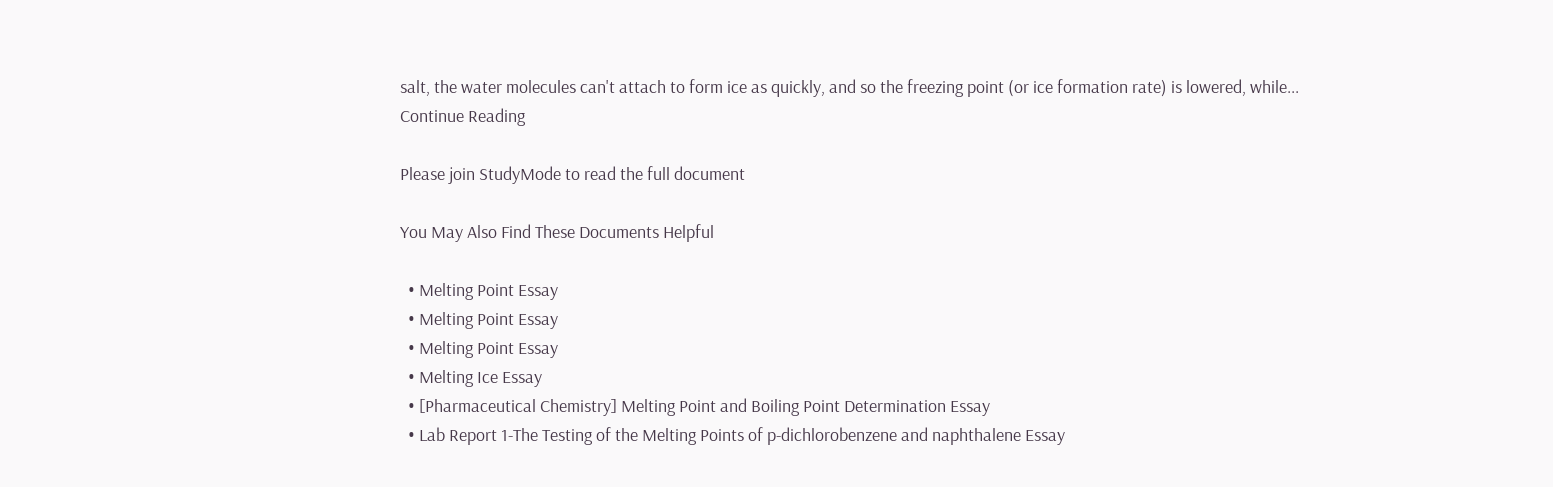salt, the water molecules can't attach to form ice as quickly, and so the freezing point (or ice formation rate) is lowered, while...
Continue Reading

Please join StudyMode to read the full document

You May Also Find These Documents Helpful

  • Melting Point Essay
  • Melting Point Essay
  • Melting Point Essay
  • Melting Ice Essay
  • [Pharmaceutical Chemistry] Melting Point and Boiling Point Determination Essay
  • Lab Report 1-The Testing of the Melting Points of p-dichlorobenzene and naphthalene Essay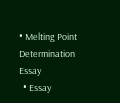• Melting Point Determination Essay
  • Essay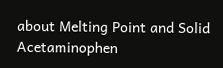about Melting Point and Solid Acetaminophen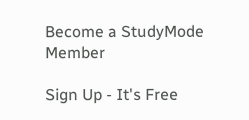Become a StudyMode Member

Sign Up - It's Free